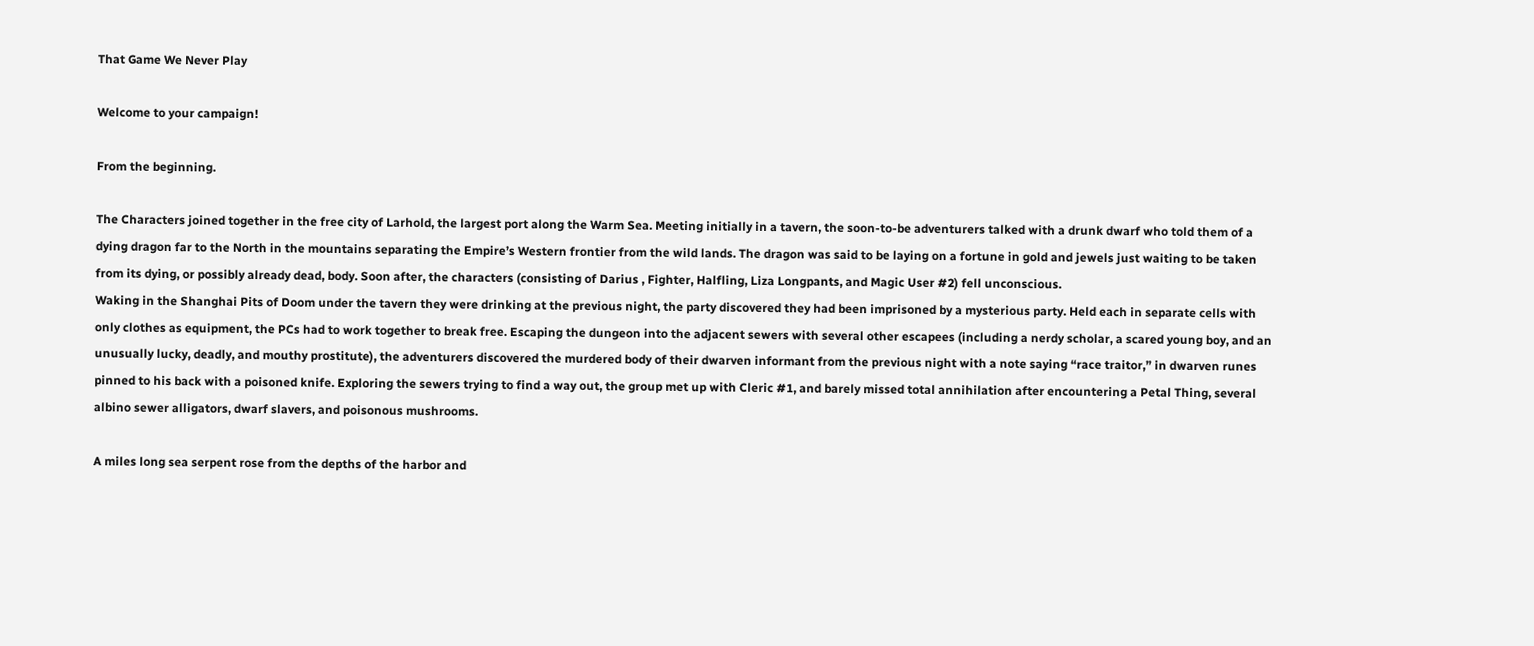That Game We Never Play

Welcome to your campaign!

From the beginning.

The Characters joined together in the free city of Larhold, the largest port along the Warm Sea. Meeting initially in a tavern, the soon-to-be adventurers talked with a drunk dwarf who told them of a dying dragon far to the North in the mountains separating the Empire’s Western frontier from the wild lands. The dragon was said to be laying on a fortune in gold and jewels just waiting to be taken from its dying, or possibly already dead, body. Soon after, the characters (consisting of Darius , Fighter, Halfling, Liza Longpants, and Magic User #2) fell unconscious.
Waking in the Shanghai Pits of Doom under the tavern they were drinking at the previous night, the party discovered they had been imprisoned by a mysterious party. Held each in separate cells with only clothes as equipment, the PCs had to work together to break free. Escaping the dungeon into the adjacent sewers with several other escapees (including a nerdy scholar, a scared young boy, and an unusually lucky, deadly, and mouthy prostitute), the adventurers discovered the murdered body of their dwarven informant from the previous night with a note saying “race traitor,” in dwarven runes pinned to his back with a poisoned knife. Exploring the sewers trying to find a way out, the group met up with Cleric #1, and barely missed total annihilation after encountering a Petal Thing, several albino sewer alligators, dwarf slavers, and poisonous mushrooms.

A miles long sea serpent rose from the depths of the harbor and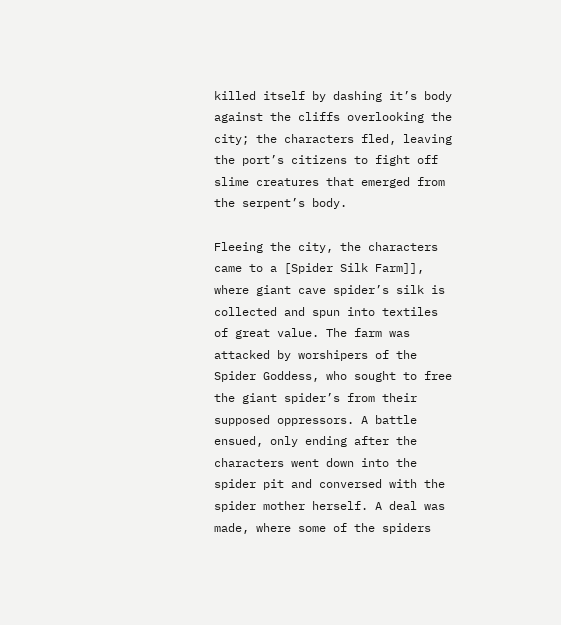killed itself by dashing it’s body against the cliffs overlooking the city; the characters fled, leaving the port’s citizens to fight off slime creatures that emerged from the serpent’s body.

Fleeing the city, the characters came to a [Spider Silk Farm]], where giant cave spider’s silk is collected and spun into textiles of great value. The farm was attacked by worshipers of the Spider Goddess, who sought to free the giant spider’s from their supposed oppressors. A battle ensued, only ending after the characters went down into the spider pit and conversed with the spider mother herself. A deal was made, where some of the spiders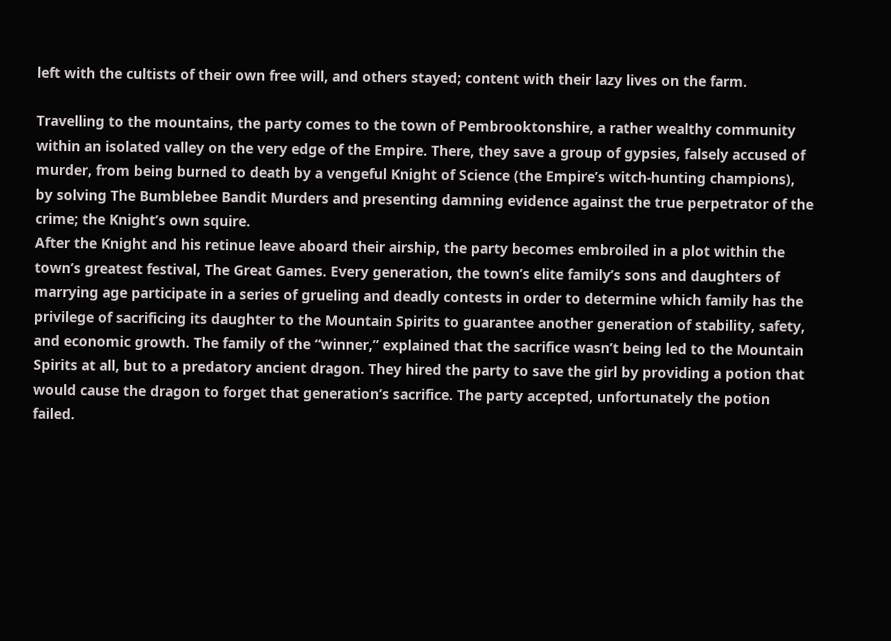left with the cultists of their own free will, and others stayed; content with their lazy lives on the farm.

Travelling to the mountains, the party comes to the town of Pembrooktonshire, a rather wealthy community within an isolated valley on the very edge of the Empire. There, they save a group of gypsies, falsely accused of murder, from being burned to death by a vengeful Knight of Science (the Empire’s witch-hunting champions), by solving The Bumblebee Bandit Murders and presenting damning evidence against the true perpetrator of the crime; the Knight’s own squire.
After the Knight and his retinue leave aboard their airship, the party becomes embroiled in a plot within the town’s greatest festival, The Great Games. Every generation, the town’s elite family’s sons and daughters of marrying age participate in a series of grueling and deadly contests in order to determine which family has the privilege of sacrificing its daughter to the Mountain Spirits to guarantee another generation of stability, safety, and economic growth. The family of the “winner,” explained that the sacrifice wasn’t being led to the Mountain Spirits at all, but to a predatory ancient dragon. They hired the party to save the girl by providing a potion that would cause the dragon to forget that generation’s sacrifice. The party accepted, unfortunately the potion failed.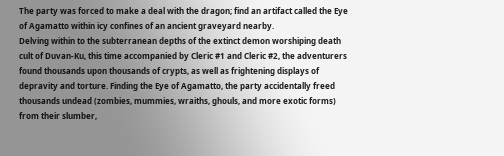The party was forced to make a deal with the dragon; find an artifact called the Eye of Agamatto within icy confines of an ancient graveyard nearby.
Delving within to the subterranean depths of the extinct demon worshiping death cult of Duvan-Ku, this time accompanied by Cleric #1 and Cleric #2, the adventurers found thousands upon thousands of crypts, as well as frightening displays of depravity and torture. Finding the Eye of Agamatto, the party accidentally freed thousands undead (zombies, mummies, wraiths, ghouls, and more exotic forms) from their slumber,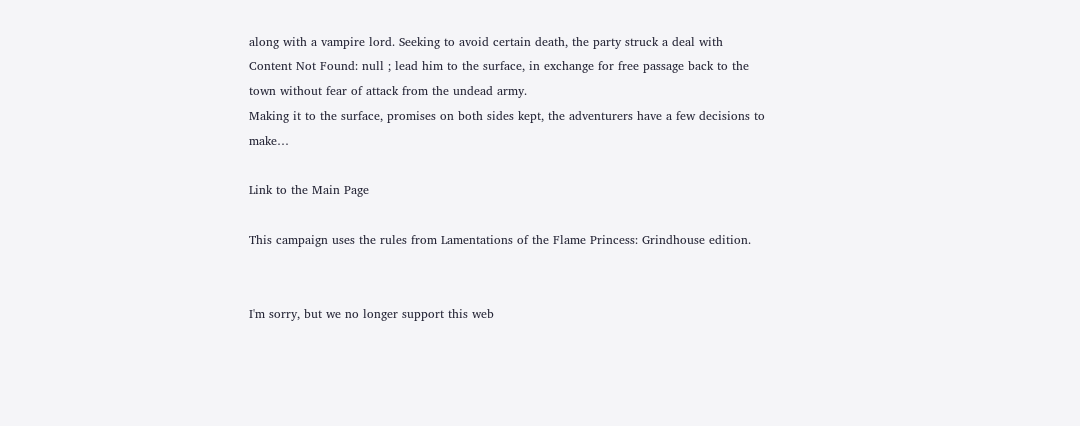along with a vampire lord. Seeking to avoid certain death, the party struck a deal with Content Not Found: null ; lead him to the surface, in exchange for free passage back to the town without fear of attack from the undead army.
Making it to the surface, promises on both sides kept, the adventurers have a few decisions to make…

Link to the Main Page

This campaign uses the rules from Lamentations of the Flame Princess: Grindhouse edition.


I'm sorry, but we no longer support this web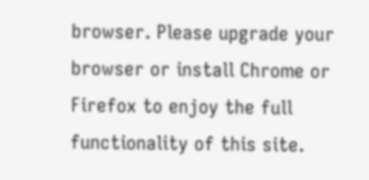browser. Please upgrade your browser or install Chrome or Firefox to enjoy the full functionality of this site.